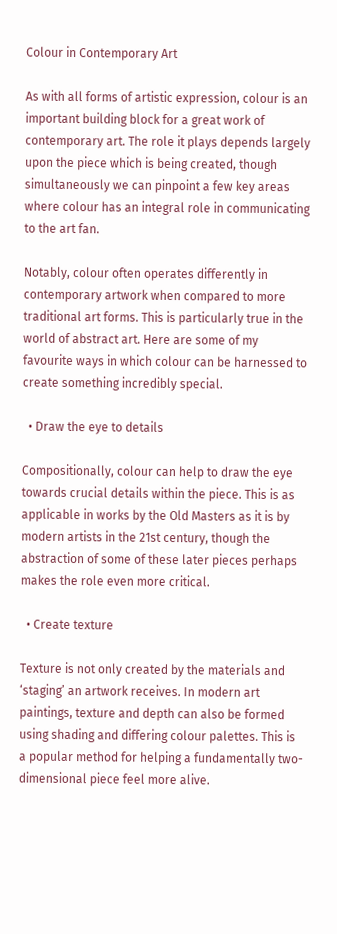Colour in Contemporary Art

As with all forms of artistic expression, colour is an important building block for a great work of contemporary art. The role it plays depends largely upon the piece which is being created, though simultaneously we can pinpoint a few key areas where colour has an integral role in communicating to the art fan.

Notably, colour often operates differently in contemporary artwork when compared to more traditional art forms. This is particularly true in the world of abstract art. Here are some of my favourite ways in which colour can be harnessed to create something incredibly special.

  • Draw the eye to details

Compositionally, colour can help to draw the eye towards crucial details within the piece. This is as applicable in works by the Old Masters as it is by modern artists in the 21st century, though the abstraction of some of these later pieces perhaps makes the role even more critical.

  • Create texture

Texture is not only created by the materials and ‘staging’ an artwork receives. In modern art paintings, texture and depth can also be formed using shading and differing colour palettes. This is a popular method for helping a fundamentally two-dimensional piece feel more alive.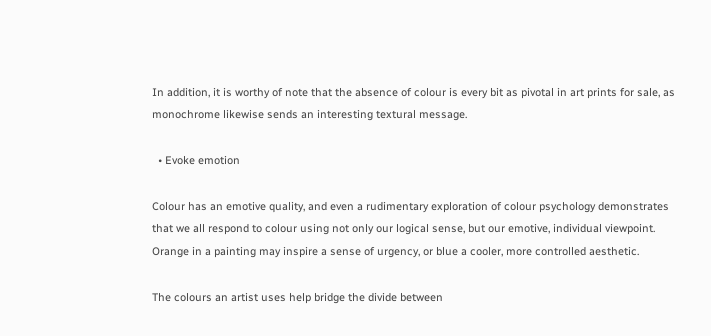In addition, it is worthy of note that the absence of colour is every bit as pivotal in art prints for sale, as monochrome likewise sends an interesting textural message.

  • Evoke emotion

Colour has an emotive quality, and even a rudimentary exploration of colour psychology demonstrates that we all respond to colour using not only our logical sense, but our emotive, individual viewpoint. Orange in a painting may inspire a sense of urgency, or blue a cooler, more controlled aesthetic.

The colours an artist uses help bridge the divide between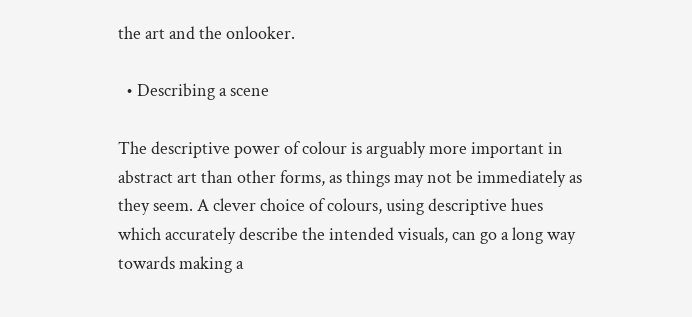the art and the onlooker.

  • Describing a scene

The descriptive power of colour is arguably more important in abstract art than other forms, as things may not be immediately as they seem. A clever choice of colours, using descriptive hues which accurately describe the intended visuals, can go a long way towards making a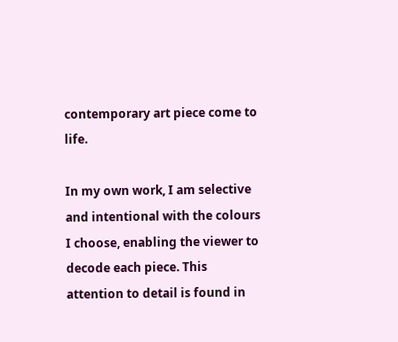contemporary art piece come to life.

In my own work, I am selective and intentional with the colours I choose, enabling the viewer to decode each piece. This attention to detail is found in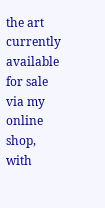the art currently available for sale via my online shop, with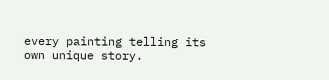every painting telling its own unique story.